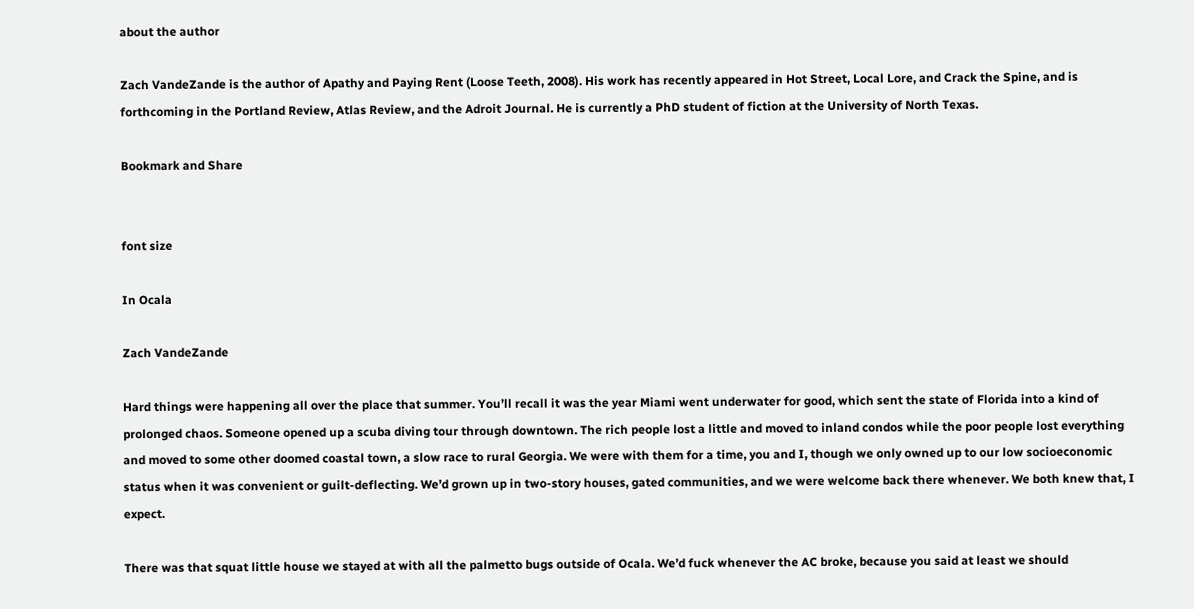about the author

Zach VandeZande is the author of Apathy and Paying Rent (Loose Teeth, 2008). His work has recently appeared in Hot Street, Local Lore, and Crack the Spine, and is forthcoming in the Portland Review, Atlas Review, and the Adroit Journal. He is currently a PhD student of fiction at the University of North Texas.

Bookmark and Share


font size

In Ocala

Zach VandeZande

Hard things were happening all over the place that summer. You’ll recall it was the year Miami went underwater for good, which sent the state of Florida into a kind of prolonged chaos. Someone opened up a scuba diving tour through downtown. The rich people lost a little and moved to inland condos while the poor people lost everything and moved to some other doomed coastal town, a slow race to rural Georgia. We were with them for a time, you and I, though we only owned up to our low socioeconomic status when it was convenient or guilt-deflecting. We’d grown up in two-story houses, gated communities, and we were welcome back there whenever. We both knew that, I expect.

There was that squat little house we stayed at with all the palmetto bugs outside of Ocala. We’d fuck whenever the AC broke, because you said at least we should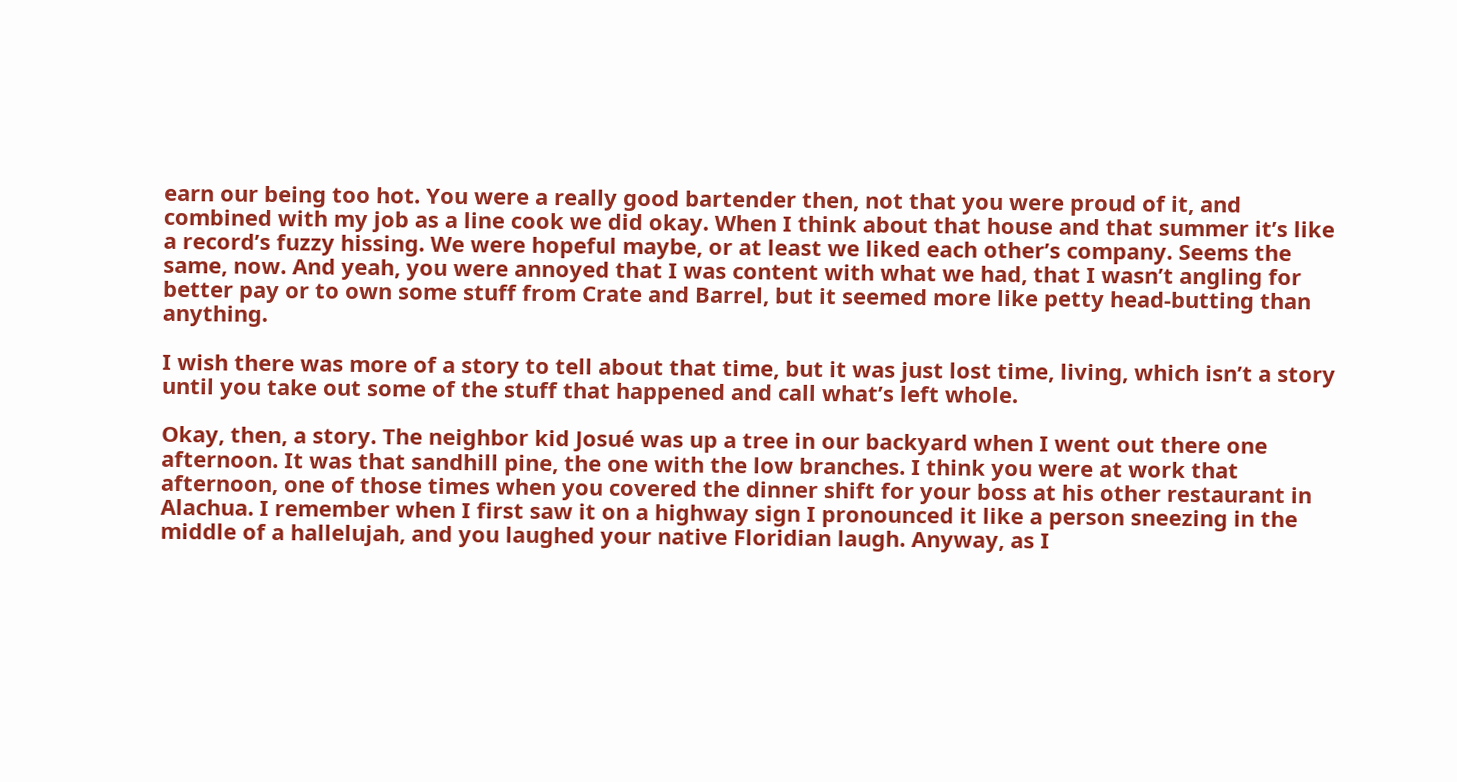earn our being too hot. You were a really good bartender then, not that you were proud of it, and combined with my job as a line cook we did okay. When I think about that house and that summer it’s like a record’s fuzzy hissing. We were hopeful maybe, or at least we liked each other’s company. Seems the same, now. And yeah, you were annoyed that I was content with what we had, that I wasn’t angling for better pay or to own some stuff from Crate and Barrel, but it seemed more like petty head-butting than anything.

I wish there was more of a story to tell about that time, but it was just lost time, living, which isn’t a story until you take out some of the stuff that happened and call what’s left whole.

Okay, then, a story. The neighbor kid Josué was up a tree in our backyard when I went out there one afternoon. It was that sandhill pine, the one with the low branches. I think you were at work that afternoon, one of those times when you covered the dinner shift for your boss at his other restaurant in Alachua. I remember when I first saw it on a highway sign I pronounced it like a person sneezing in the middle of a hallelujah, and you laughed your native Floridian laugh. Anyway, as I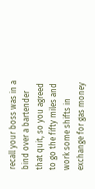recall your boss was in a bind over a bartender that quit, so you agreed to go the fifty miles and work some shifts in exchange for gas money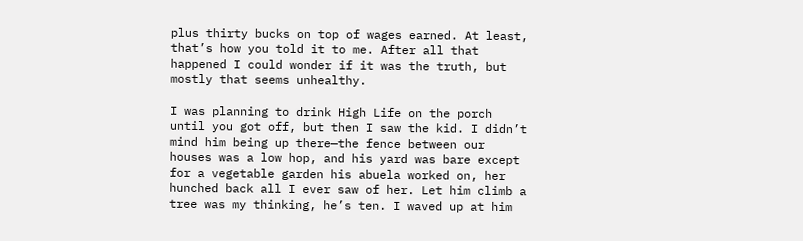plus thirty bucks on top of wages earned. At least, that’s how you told it to me. After all that happened I could wonder if it was the truth, but mostly that seems unhealthy.

I was planning to drink High Life on the porch until you got off, but then I saw the kid. I didn’t mind him being up there—the fence between our houses was a low hop, and his yard was bare except for a vegetable garden his abuela worked on, her hunched back all I ever saw of her. Let him climb a tree was my thinking, he’s ten. I waved up at him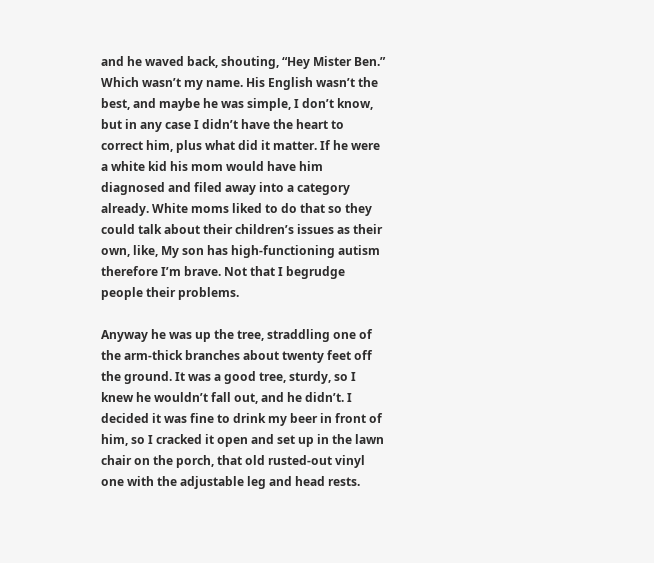and he waved back, shouting, “Hey Mister Ben.” Which wasn’t my name. His English wasn’t the best, and maybe he was simple, I don’t know, but in any case I didn’t have the heart to correct him, plus what did it matter. If he were a white kid his mom would have him diagnosed and filed away into a category already. White moms liked to do that so they could talk about their children’s issues as their own, like, My son has high-functioning autism therefore I’m brave. Not that I begrudge people their problems.

Anyway he was up the tree, straddling one of the arm-thick branches about twenty feet off the ground. It was a good tree, sturdy, so I knew he wouldn’t fall out, and he didn’t. I decided it was fine to drink my beer in front of him, so I cracked it open and set up in the lawn chair on the porch, that old rusted-out vinyl one with the adjustable leg and head rests.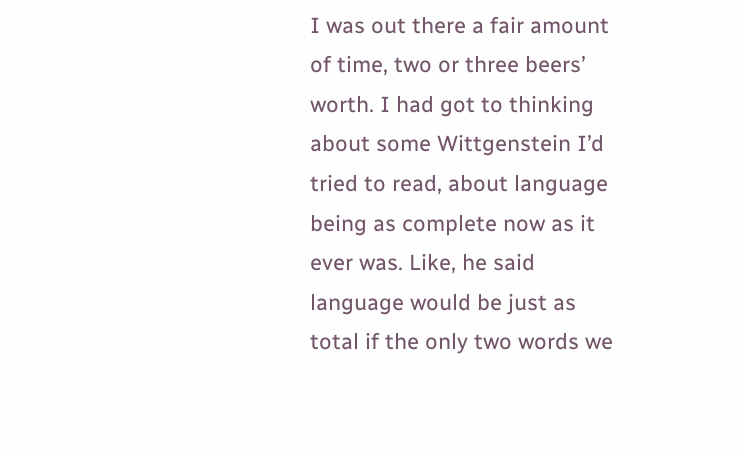I was out there a fair amount of time, two or three beers’ worth. I had got to thinking about some Wittgenstein I’d tried to read, about language being as complete now as it ever was. Like, he said language would be just as total if the only two words we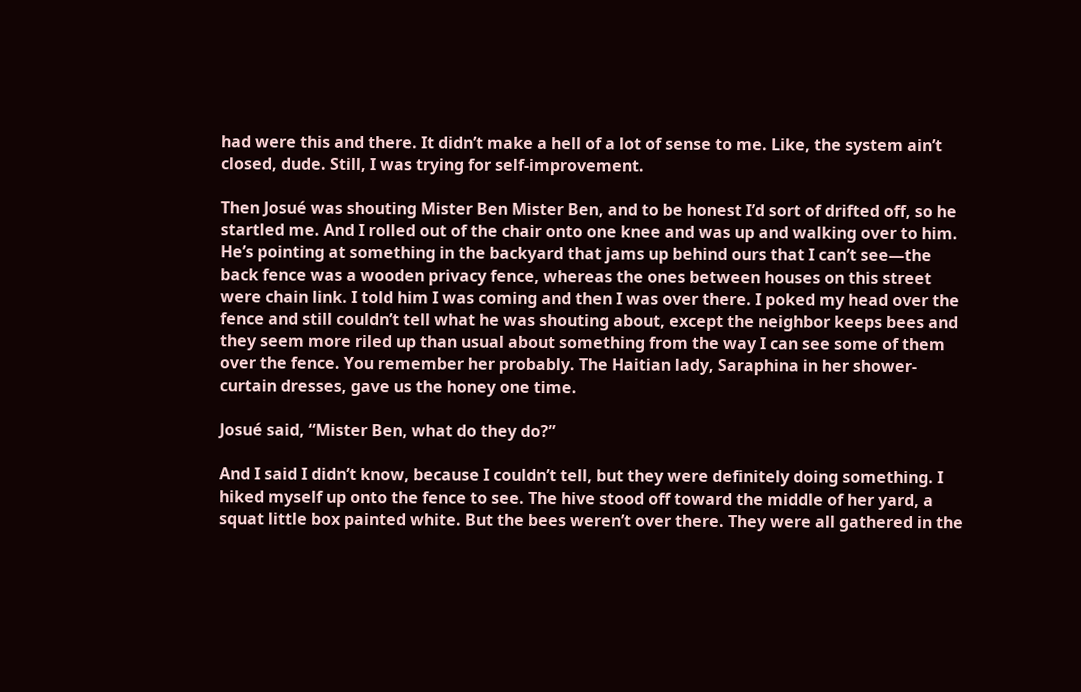had were this and there. It didn’t make a hell of a lot of sense to me. Like, the system ain’t closed, dude. Still, I was trying for self-improvement.

Then Josué was shouting Mister Ben Mister Ben, and to be honest I’d sort of drifted off, so he startled me. And I rolled out of the chair onto one knee and was up and walking over to him. He’s pointing at something in the backyard that jams up behind ours that I can’t see—the back fence was a wooden privacy fence, whereas the ones between houses on this street were chain link. I told him I was coming and then I was over there. I poked my head over the fence and still couldn’t tell what he was shouting about, except the neighbor keeps bees and they seem more riled up than usual about something from the way I can see some of them over the fence. You remember her probably. The Haitian lady, Saraphina in her shower-curtain dresses, gave us the honey one time.

Josué said, “Mister Ben, what do they do?”

And I said I didn’t know, because I couldn’t tell, but they were definitely doing something. I hiked myself up onto the fence to see. The hive stood off toward the middle of her yard, a squat little box painted white. But the bees weren’t over there. They were all gathered in the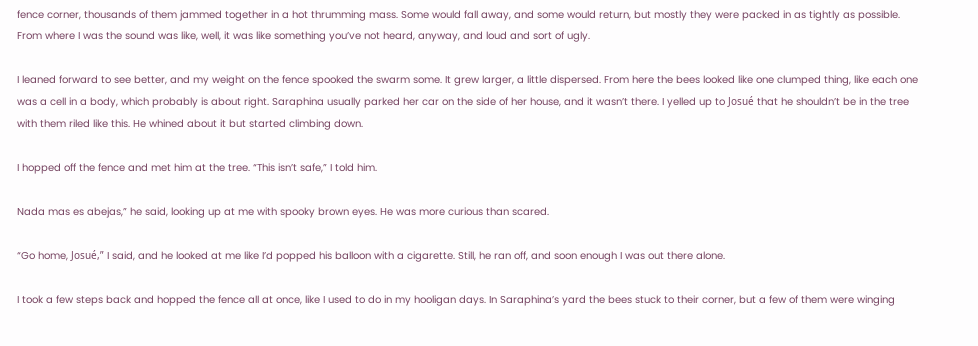fence corner, thousands of them jammed together in a hot thrumming mass. Some would fall away, and some would return, but mostly they were packed in as tightly as possible. From where I was the sound was like, well, it was like something you’ve not heard, anyway, and loud and sort of ugly.

I leaned forward to see better, and my weight on the fence spooked the swarm some. It grew larger, a little dispersed. From here the bees looked like one clumped thing, like each one was a cell in a body, which probably is about right. Saraphina usually parked her car on the side of her house, and it wasn’t there. I yelled up to Josué that he shouldn’t be in the tree with them riled like this. He whined about it but started climbing down.

I hopped off the fence and met him at the tree. “This isn’t safe,” I told him.

Nada mas es abejas,” he said, looking up at me with spooky brown eyes. He was more curious than scared.

“Go home, Josué,” I said, and he looked at me like I’d popped his balloon with a cigarette. Still, he ran off, and soon enough I was out there alone.

I took a few steps back and hopped the fence all at once, like I used to do in my hooligan days. In Saraphina’s yard the bees stuck to their corner, but a few of them were winging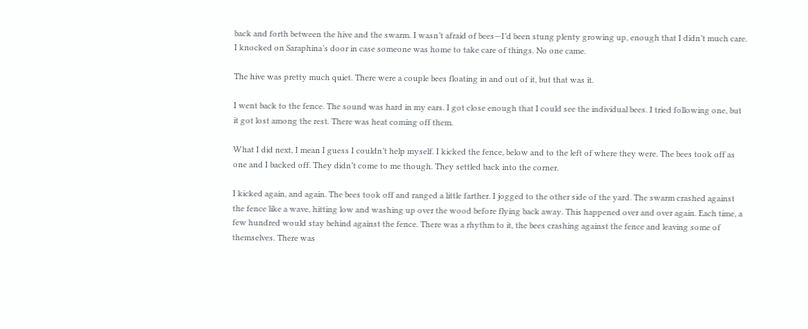back and forth between the hive and the swarm. I wasn’t afraid of bees—I’d been stung plenty growing up, enough that I didn’t much care. I knocked on Saraphina’s door in case someone was home to take care of things. No one came.

The hive was pretty much quiet. There were a couple bees floating in and out of it, but that was it.

I went back to the fence. The sound was hard in my ears. I got close enough that I could see the individual bees. I tried following one, but it got lost among the rest. There was heat coming off them.

What I did next, I mean I guess I couldn’t help myself. I kicked the fence, below and to the left of where they were. The bees took off as one and I backed off. They didn’t come to me though. They settled back into the corner.

I kicked again, and again. The bees took off and ranged a little farther. I jogged to the other side of the yard. The swarm crashed against the fence like a wave, hitting low and washing up over the wood before flying back away. This happened over and over again. Each time, a few hundred would stay behind against the fence. There was a rhythm to it, the bees crashing against the fence and leaving some of themselves. There was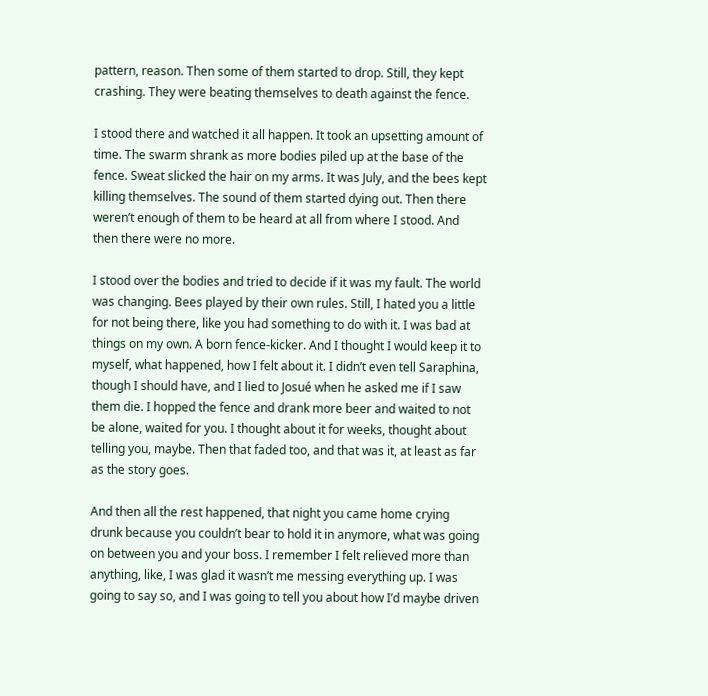pattern, reason. Then some of them started to drop. Still, they kept crashing. They were beating themselves to death against the fence.

I stood there and watched it all happen. It took an upsetting amount of time. The swarm shrank as more bodies piled up at the base of the fence. Sweat slicked the hair on my arms. It was July, and the bees kept killing themselves. The sound of them started dying out. Then there weren’t enough of them to be heard at all from where I stood. And then there were no more.

I stood over the bodies and tried to decide if it was my fault. The world was changing. Bees played by their own rules. Still, I hated you a little for not being there, like you had something to do with it. I was bad at things on my own. A born fence-kicker. And I thought I would keep it to myself, what happened, how I felt about it. I didn’t even tell Saraphina, though I should have, and I lied to Josué when he asked me if I saw them die. I hopped the fence and drank more beer and waited to not be alone, waited for you. I thought about it for weeks, thought about telling you, maybe. Then that faded too, and that was it, at least as far as the story goes.

And then all the rest happened, that night you came home crying drunk because you couldn’t bear to hold it in anymore, what was going on between you and your boss. I remember I felt relieved more than anything, like, I was glad it wasn’t me messing everything up. I was going to say so, and I was going to tell you about how I’d maybe driven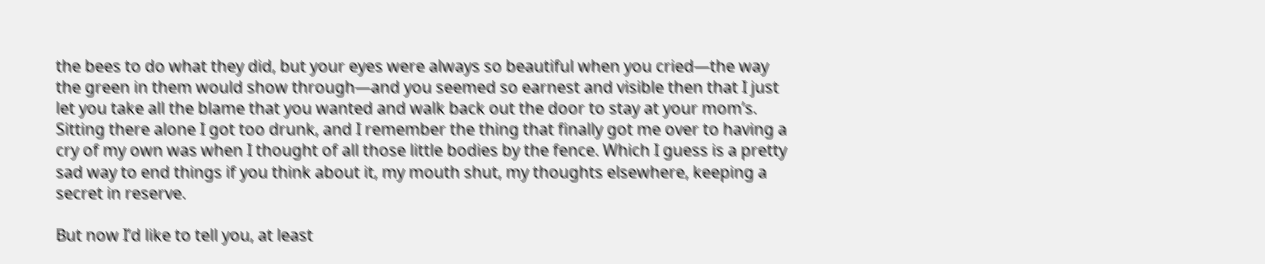the bees to do what they did, but your eyes were always so beautiful when you cried—the way the green in them would show through—and you seemed so earnest and visible then that I just let you take all the blame that you wanted and walk back out the door to stay at your mom’s. Sitting there alone I got too drunk, and I remember the thing that finally got me over to having a cry of my own was when I thought of all those little bodies by the fence. Which I guess is a pretty sad way to end things if you think about it, my mouth shut, my thoughts elsewhere, keeping a secret in reserve.

But now I’d like to tell you, at least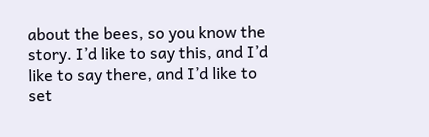about the bees, so you know the story. I’d like to say this, and I’d like to say there, and I’d like to set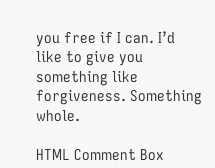you free if I can. I’d like to give you something like forgiveness. Something whole.

HTML Comment Box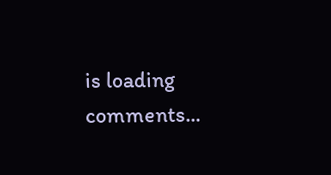is loading comments...